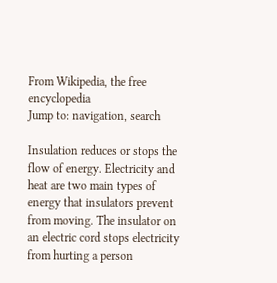From Wikipedia, the free encyclopedia
Jump to: navigation, search

Insulation reduces or stops the flow of energy. Electricity and heat are two main types of energy that insulators prevent from moving. The insulator on an electric cord stops electricity from hurting a person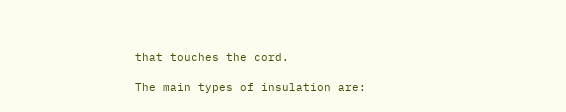that touches the cord.

The main types of insulation are: